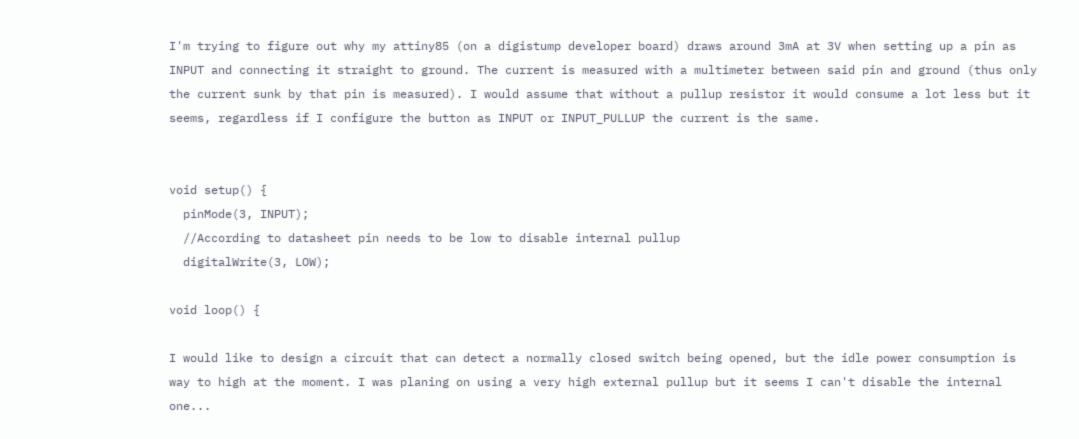I'm trying to figure out why my attiny85 (on a digistump developer board) draws around 3mA at 3V when setting up a pin as INPUT and connecting it straight to ground. The current is measured with a multimeter between said pin and ground (thus only the current sunk by that pin is measured). I would assume that without a pullup resistor it would consume a lot less but it seems, regardless if I configure the button as INPUT or INPUT_PULLUP the current is the same.


void setup() {
  pinMode(3, INPUT);
  //According to datasheet pin needs to be low to disable internal pullup
  digitalWrite(3, LOW);

void loop() {

I would like to design a circuit that can detect a normally closed switch being opened, but the idle power consumption is way to high at the moment. I was planing on using a very high external pullup but it seems I can't disable the internal one...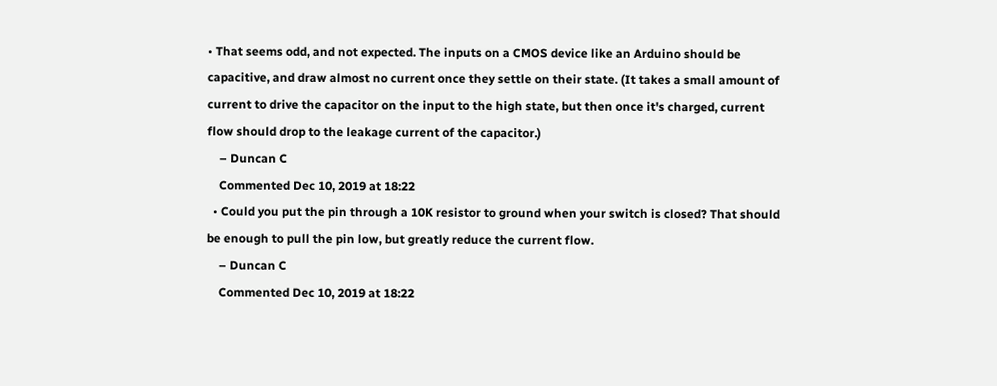• That seems odd, and not expected. The inputs on a CMOS device like an Arduino should be capacitive, and draw almost no current once they settle on their state. (It takes a small amount of current to drive the capacitor on the input to the high state, but then once it's charged, current flow should drop to the leakage current of the capacitor.)
    – Duncan C
    Commented Dec 10, 2019 at 18:22
  • Could you put the pin through a 10K resistor to ground when your switch is closed? That should be enough to pull the pin low, but greatly reduce the current flow.
    – Duncan C
    Commented Dec 10, 2019 at 18:22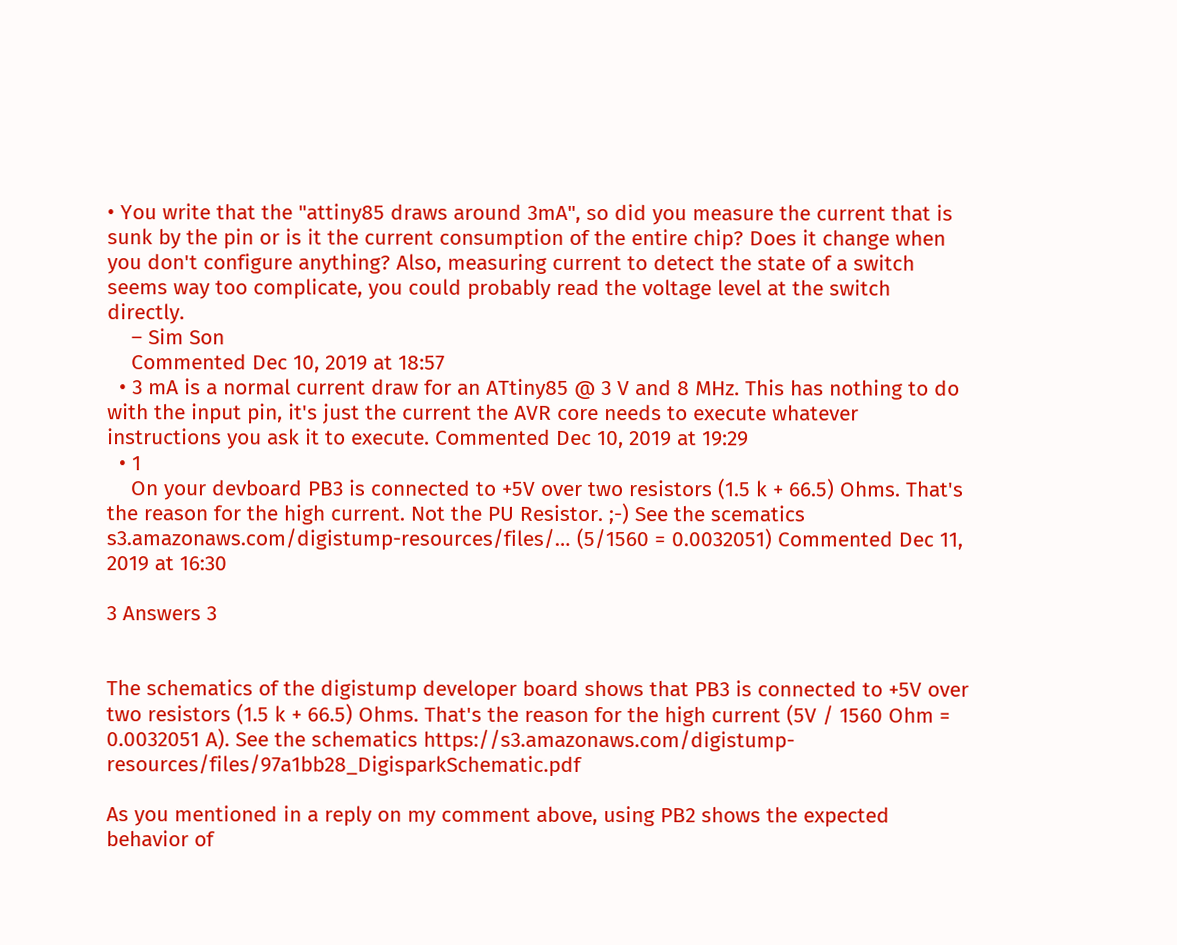• You write that the "attiny85 draws around 3mA", so did you measure the current that is sunk by the pin or is it the current consumption of the entire chip? Does it change when you don't configure anything? Also, measuring current to detect the state of a switch seems way too complicate, you could probably read the voltage level at the switch directly.
    – Sim Son
    Commented Dec 10, 2019 at 18:57
  • 3 mA is a normal current draw for an ATtiny85 @ 3 V and 8 MHz. This has nothing to do with the input pin, it's just the current the AVR core needs to execute whatever instructions you ask it to execute. Commented Dec 10, 2019 at 19:29
  • 1
    On your devboard PB3 is connected to +5V over two resistors (1.5 k + 66.5) Ohms. That's the reason for the high current. Not the PU Resistor. ;-) See the scematics s3.amazonaws.com/digistump-resources/files/… (5/1560 = 0.0032051) Commented Dec 11, 2019 at 16:30

3 Answers 3


The schematics of the digistump developer board shows that PB3 is connected to +5V over two resistors (1.5 k + 66.5) Ohms. That's the reason for the high current (5V / 1560 Ohm = 0.0032051 A). See the schematics https://s3.amazonaws.com/digistump-resources/files/97a1bb28_DigisparkSchematic.pdf

As you mentioned in a reply on my comment above, using PB2 shows the expected behavior of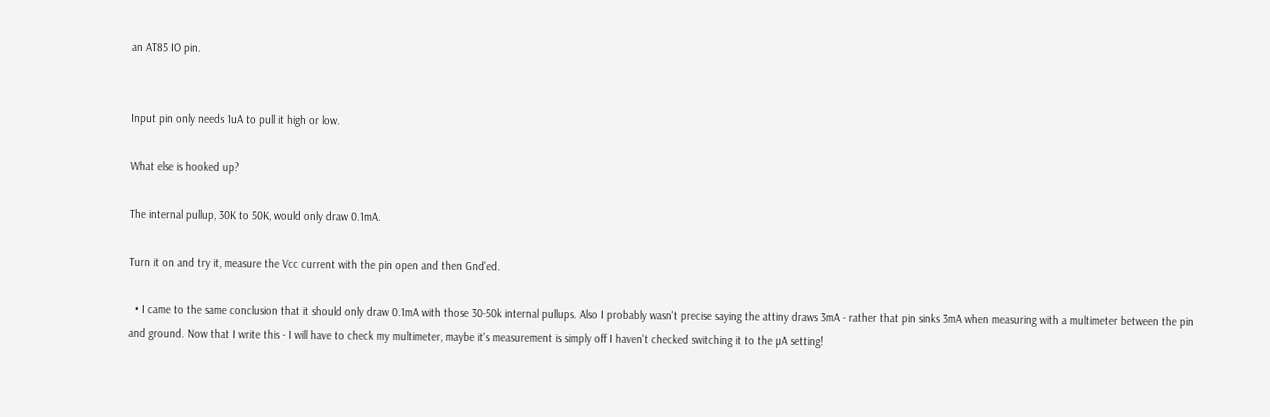an AT85 IO pin.


Input pin only needs 1uA to pull it high or low.

What else is hooked up?

The internal pullup, 30K to 50K, would only draw 0.1mA.

Turn it on and try it, measure the Vcc current with the pin open and then Gnd'ed.

  • I came to the same conclusion that it should only draw 0.1mA with those 30-50k internal pullups. Also I probably wasn't precise saying the attiny draws 3mA - rather that pin sinks 3mA when measuring with a multimeter between the pin and ground. Now that I write this - I will have to check my multimeter, maybe it's measurement is simply off I haven't checked switching it to the µA setting!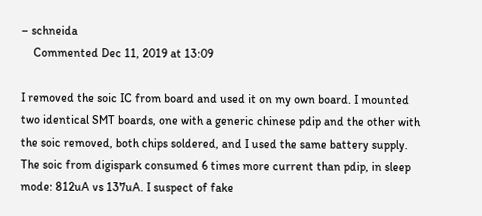– schneida
    Commented Dec 11, 2019 at 13:09

I removed the soic IC from board and used it on my own board. I mounted two identical SMT boards, one with a generic chinese pdip and the other with the soic removed, both chips soldered, and I used the same battery supply. The soic from digispark consumed 6 times more current than pdip, in sleep mode: 812uA vs 137uA. I suspect of fake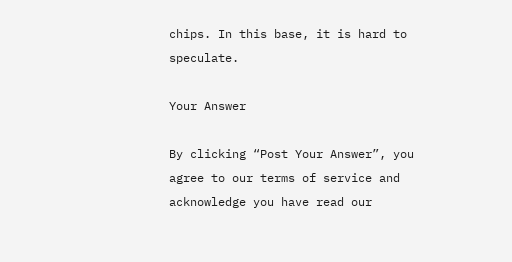chips. In this base, it is hard to speculate.

Your Answer

By clicking “Post Your Answer”, you agree to our terms of service and acknowledge you have read our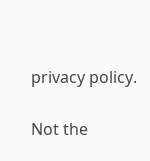privacy policy.

Not the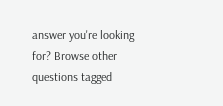answer you're looking for? Browse other questions tagged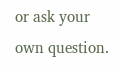or ask your own question.